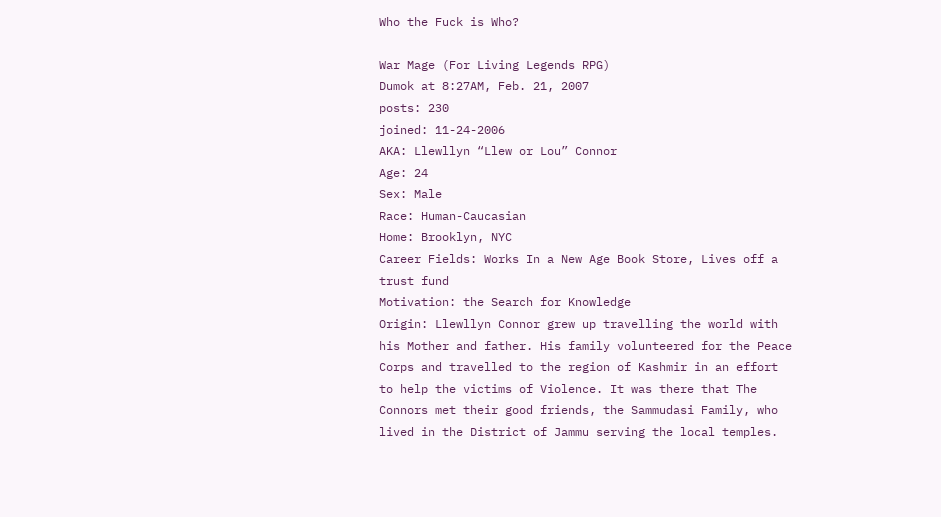Who the Fuck is Who?

War Mage (For Living Legends RPG)
Dumok at 8:27AM, Feb. 21, 2007
posts: 230
joined: 11-24-2006
AKA: Llewllyn “Llew or Lou” Connor
Age: 24
Sex: Male
Race: Human-Caucasian
Home: Brooklyn, NYC
Career Fields: Works In a New Age Book Store, Lives off a trust fund
Motivation: the Search for Knowledge
Origin: Llewllyn Connor grew up travelling the world with his Mother and father. His family volunteered for the Peace Corps and travelled to the region of Kashmir in an effort to help the victims of Violence. It was there that The Connors met their good friends, the Sammudasi Family, who lived in the District of Jammu serving the local temples.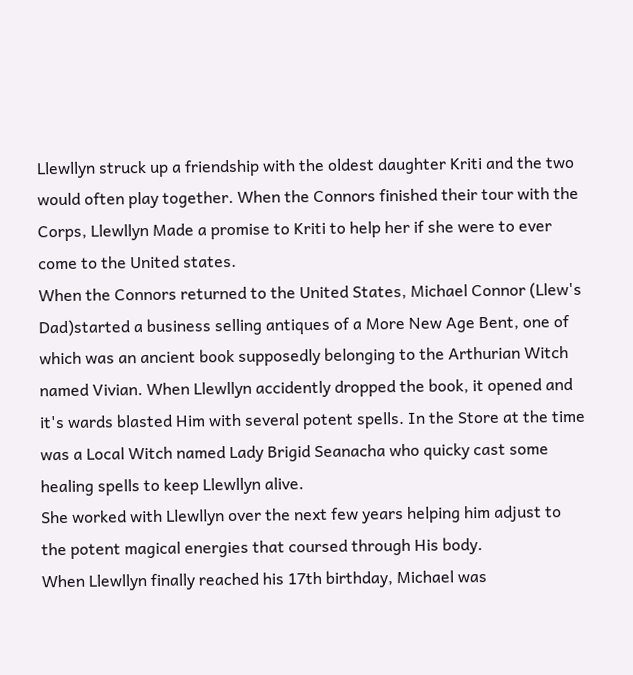Llewllyn struck up a friendship with the oldest daughter Kriti and the two would often play together. When the Connors finished their tour with the Corps, Llewllyn Made a promise to Kriti to help her if she were to ever come to the United states.
When the Connors returned to the United States, Michael Connor (Llew's Dad)started a business selling antiques of a More New Age Bent, one of which was an ancient book supposedly belonging to the Arthurian Witch named Vivian. When Llewllyn accidently dropped the book, it opened and it's wards blasted Him with several potent spells. In the Store at the time was a Local Witch named Lady Brigid Seanacha who quicky cast some healing spells to keep Llewllyn alive.
She worked with Llewllyn over the next few years helping him adjust to the potent magical energies that coursed through His body.
When Llewllyn finally reached his 17th birthday, Michael was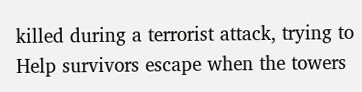killed during a terrorist attack, trying to Help survivors escape when the towers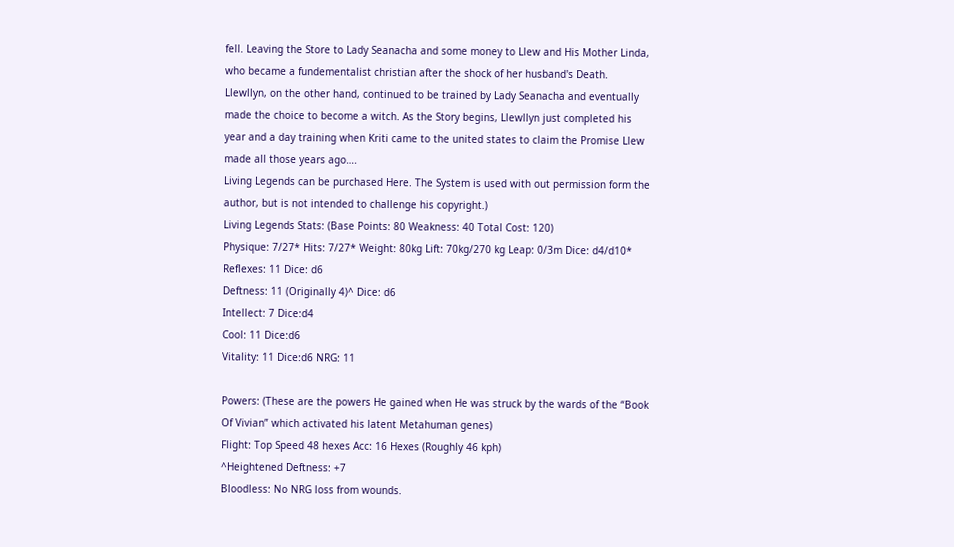fell. Leaving the Store to Lady Seanacha and some money to Llew and His Mother Linda, who became a fundementalist christian after the shock of her husband's Death.
Llewllyn, on the other hand, continued to be trained by Lady Seanacha and eventually made the choice to become a witch. As the Story begins, Llewllyn just completed his year and a day training when Kriti came to the united states to claim the Promise Llew made all those years ago….
Living Legends can be purchased Here. The System is used with out permission form the author, but is not intended to challenge his copyright.)
Living Legends Stats: (Base Points: 80 Weakness: 40 Total Cost: 120)
Physique: 7/27* Hits: 7/27* Weight: 80kg Lift: 70kg/270 kg Leap: 0/3m Dice: d4/d10*
Reflexes: 11 Dice: d6
Deftness: 11 (Originally 4)^ Dice: d6
Intellect: 7 Dice:d4
Cool: 11 Dice:d6
Vitality: 11 Dice:d6 NRG: 11

Powers: (These are the powers He gained when He was struck by the wards of the “Book Of Vivian” which activated his latent Metahuman genes)
Flight: Top Speed 48 hexes Acc: 16 Hexes (Roughly 46 kph)
^Heightened Deftness: +7
Bloodless: No NRG loss from wounds.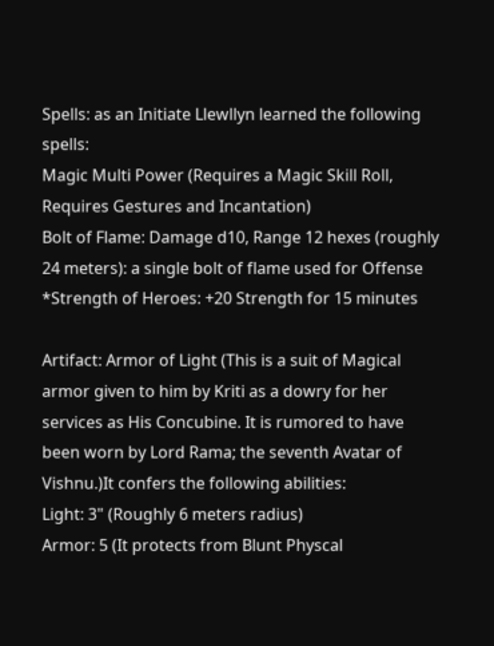Spells: as an Initiate Llewllyn learned the following spells:
Magic Multi Power (Requires a Magic Skill Roll, Requires Gestures and Incantation)
Bolt of Flame: Damage d10, Range 12 hexes (roughly 24 meters): a single bolt of flame used for Offense
*Strength of Heroes: +20 Strength for 15 minutes

Artifact: Armor of Light (This is a suit of Magical armor given to him by Kriti as a dowry for her services as His Concubine. It is rumored to have been worn by Lord Rama; the seventh Avatar of Vishnu.)It confers the following abilities:
Light: 3" (Roughly 6 meters radius)
Armor: 5 (It protects from Blunt Physcal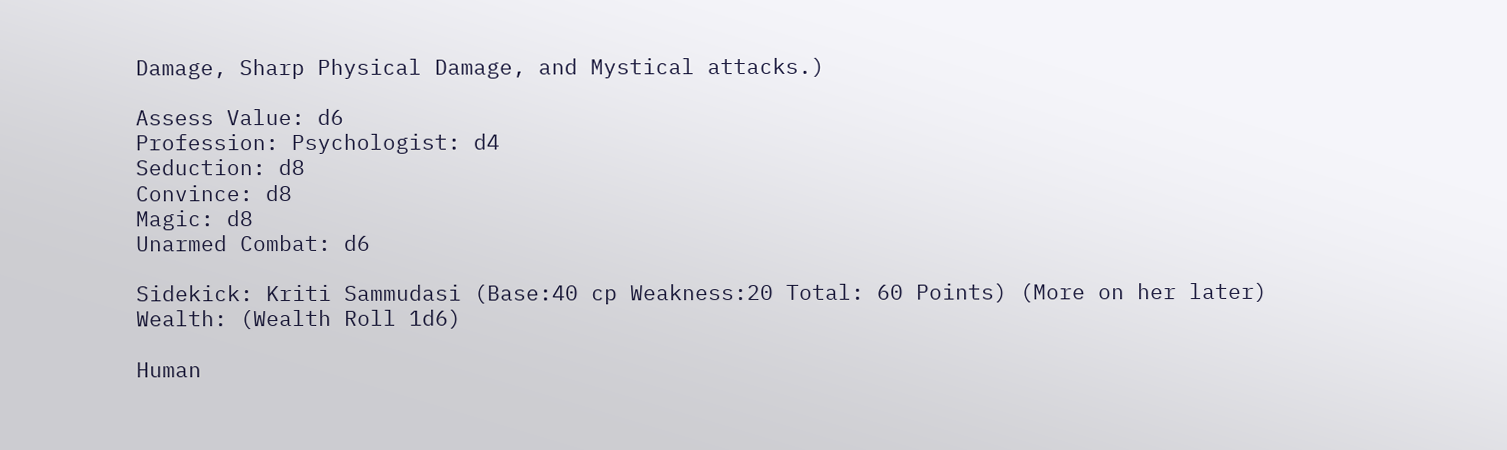Damage, Sharp Physical Damage, and Mystical attacks.)

Assess Value: d6
Profession: Psychologist: d4
Seduction: d8
Convince: d8
Magic: d8
Unarmed Combat: d6

Sidekick: Kriti Sammudasi (Base:40 cp Weakness:20 Total: 60 Points) (More on her later)
Wealth: (Wealth Roll 1d6)

Human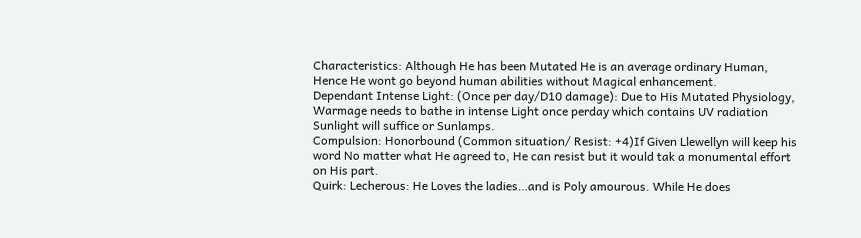Characteristics: Although He has been Mutated He is an average ordinary Human, Hence He wont go beyond human abilities without Magical enhancement.
Dependant Intense Light: (Once per day/D10 damage): Due to His Mutated Physiology, Warmage needs to bathe in intense Light once perday which contains UV radiation Sunlight will suffice or Sunlamps.
Compulsion: Honorbound (Common situation/ Resist: +4)If Given Llewellyn will keep his word No matter what He agreed to, He can resist but it would tak a monumental effort on His part.
Quirk: Lecherous: He Loves the ladies…and is Poly amourous. While He does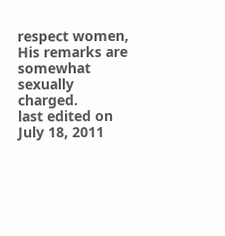respect women, His remarks are somewhat sexually charged.
last edited on July 18, 2011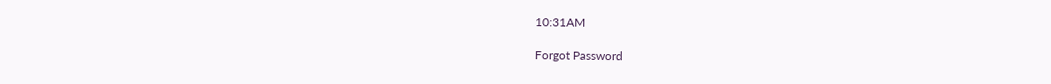10:31AM

Forgot Password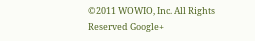©2011 WOWIO, Inc. All Rights Reserved Google+